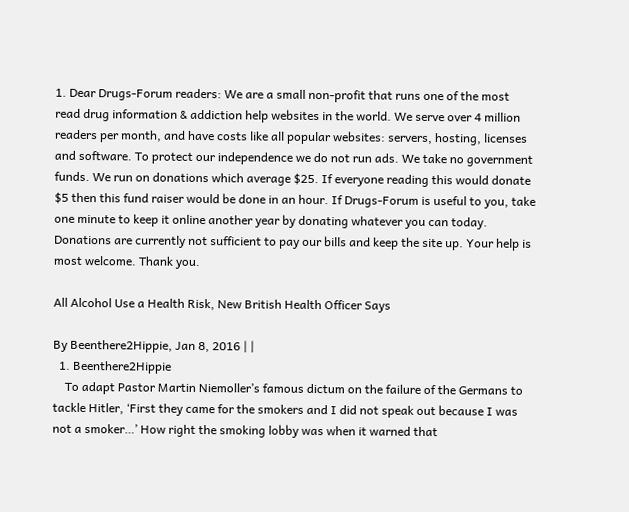1. Dear Drugs-Forum readers: We are a small non-profit that runs one of the most read drug information & addiction help websites in the world. We serve over 4 million readers per month, and have costs like all popular websites: servers, hosting, licenses and software. To protect our independence we do not run ads. We take no government funds. We run on donations which average $25. If everyone reading this would donate $5 then this fund raiser would be done in an hour. If Drugs-Forum is useful to you, take one minute to keep it online another year by donating whatever you can today. Donations are currently not sufficient to pay our bills and keep the site up. Your help is most welcome. Thank you.

All Alcohol Use a Health Risk, New British Health Officer Says

By Beenthere2Hippie, Jan 8, 2016 | |
  1. Beenthere2Hippie
    To adapt Pastor Martin Niemoller’s famous dictum on the failure of the Germans to tackle Hitler, ‘First they came for the smokers and I did not speak out because I was not a smoker…’ How right the smoking lobby was when it warned that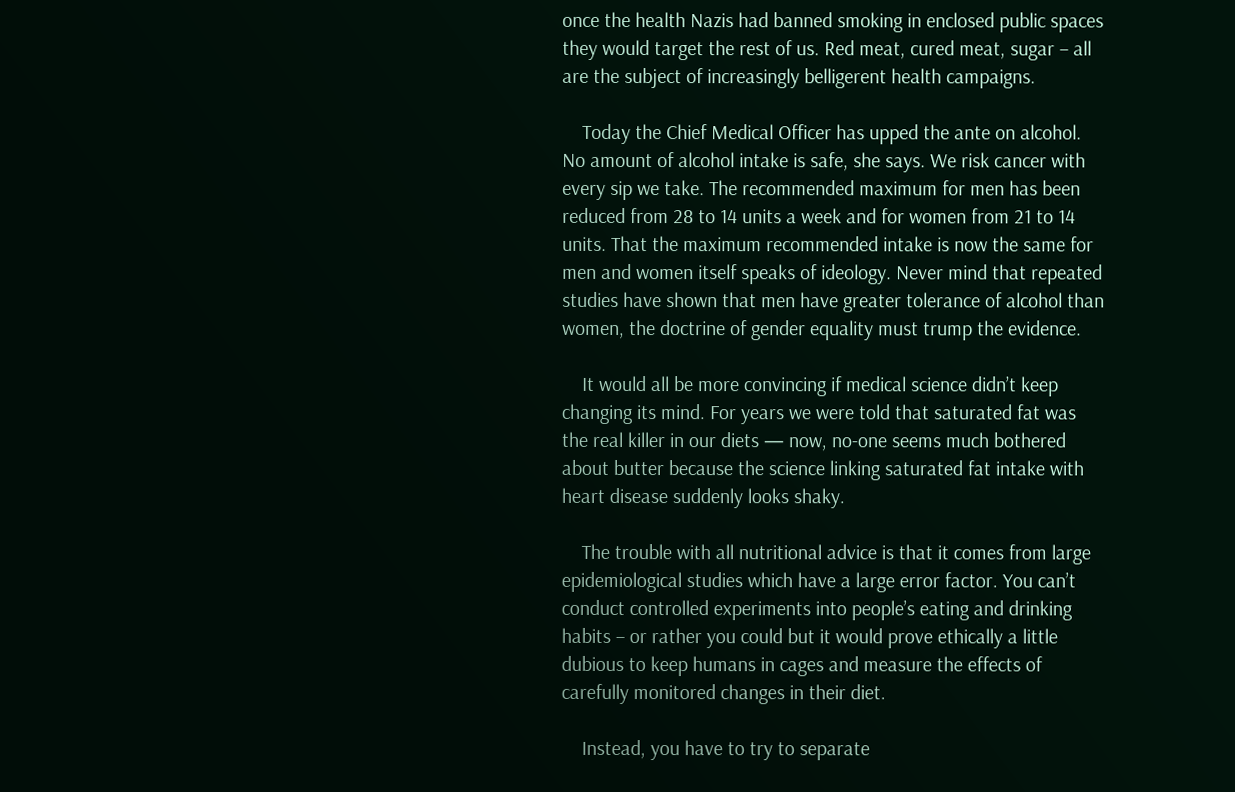once the health Nazis had banned smoking in enclosed public spaces they would target the rest of us. Red meat, cured meat, sugar – all are the subject of increasingly belligerent health campaigns.

    Today the Chief Medical Officer has upped the ante on alcohol. No amount of alcohol intake is safe, she says. We risk cancer with every sip we take. The recommended maximum for men has been reduced from 28 to 14 units a week and for women from 21 to 14 units. That the maximum recommended intake is now the same for men and women itself speaks of ideology. Never mind that repeated studies have shown that men have greater tolerance of alcohol than women, the doctrine of gender equality must trump the evidence.

    It would all be more convincing if medical science didn’t keep changing its mind. For years we were told that saturated fat was the real killer in our diets — now, no-one seems much bothered about butter because the science linking saturated fat intake with heart disease suddenly looks shaky.

    The trouble with all nutritional advice is that it comes from large epidemiological studies which have a large error factor. You can’t conduct controlled experiments into people’s eating and drinking habits – or rather you could but it would prove ethically a little dubious to keep humans in cages and measure the effects of carefully monitored changes in their diet.

    Instead, you have to try to separate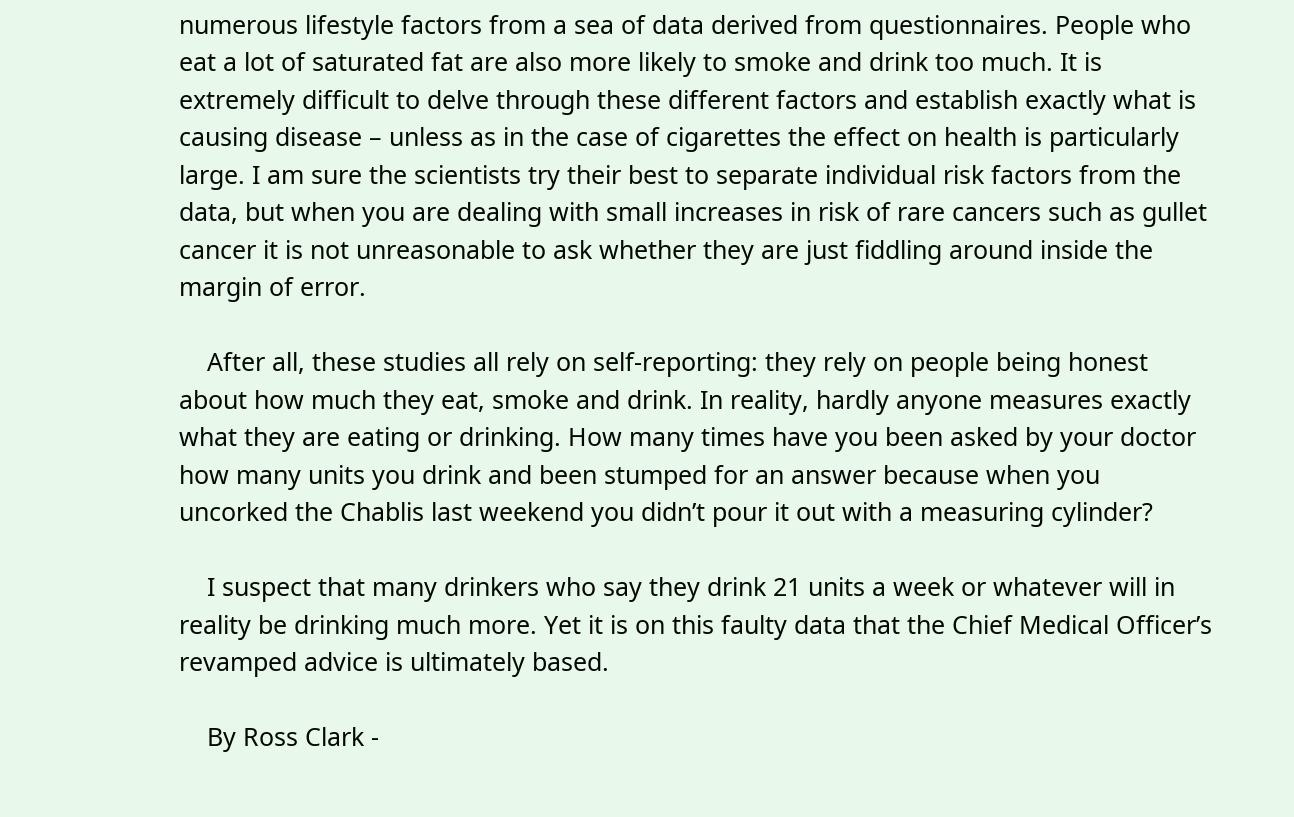numerous lifestyle factors from a sea of data derived from questionnaires. People who eat a lot of saturated fat are also more likely to smoke and drink too much. It is extremely difficult to delve through these different factors and establish exactly what is causing disease – unless as in the case of cigarettes the effect on health is particularly large. I am sure the scientists try their best to separate individual risk factors from the data, but when you are dealing with small increases in risk of rare cancers such as gullet cancer it is not unreasonable to ask whether they are just fiddling around inside the margin of error.

    After all, these studies all rely on self-reporting: they rely on people being honest about how much they eat, smoke and drink. In reality, hardly anyone measures exactly what they are eating or drinking. How many times have you been asked by your doctor how many units you drink and been stumped for an answer because when you uncorked the Chablis last weekend you didn’t pour it out with a measuring cylinder?

    I suspect that many drinkers who say they drink 21 units a week or whatever will in reality be drinking much more. Yet it is on this faulty data that the Chief Medical Officer’s revamped advice is ultimately based.

    By Ross Clark -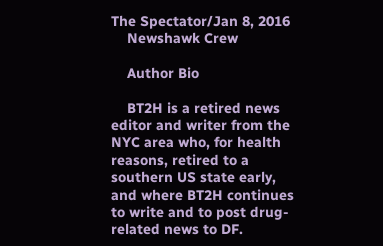The Spectator/Jan 8, 2016
    Newshawk Crew

    Author Bio

    BT2H is a retired news editor and writer from the NYC area who, for health reasons, retired to a southern US state early, and where BT2H continues to write and to post drug-related news to DF.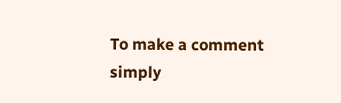To make a comment simply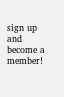sign up and become a member!